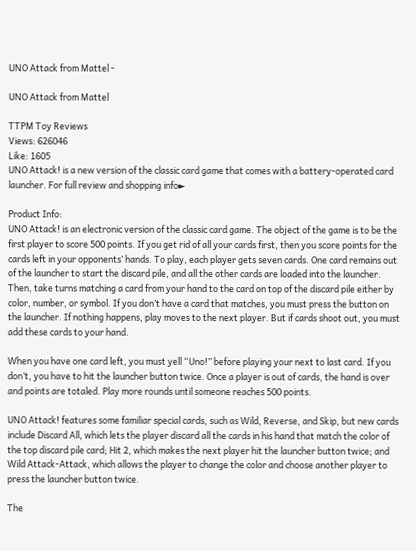UNO Attack from Mattel -

UNO Attack from Mattel

TTPM Toy Reviews
Views: 626046
Like: 1605
UNO Attack! is a new version of the classic card game that comes with a battery-operated card launcher. For full review and shopping info►

Product Info:
UNO Attack! is an electronic version of the classic card game. The object of the game is to be the first player to score 500 points. If you get rid of all your cards first, then you score points for the cards left in your opponents’ hands. To play, each player gets seven cards. One card remains out of the launcher to start the discard pile, and all the other cards are loaded into the launcher. Then, take turns matching a card from your hand to the card on top of the discard pile either by color, number, or symbol. If you don’t have a card that matches, you must press the button on the launcher. If nothing happens, play moves to the next player. But if cards shoot out, you must add these cards to your hand.

When you have one card left, you must yell “Uno!” before playing your next to last card. If you don’t, you have to hit the launcher button twice. Once a player is out of cards, the hand is over and points are totaled. Play more rounds until someone reaches 500 points.

UNO Attack! features some familiar special cards, such as Wild, Reverse, and Skip, but new cards include Discard All, which lets the player discard all the cards in his hand that match the color of the top discard pile card; Hit 2, which makes the next player hit the launcher button twice; and Wild Attack-Attack, which allows the player to change the color and choose another player to press the launcher button twice.

The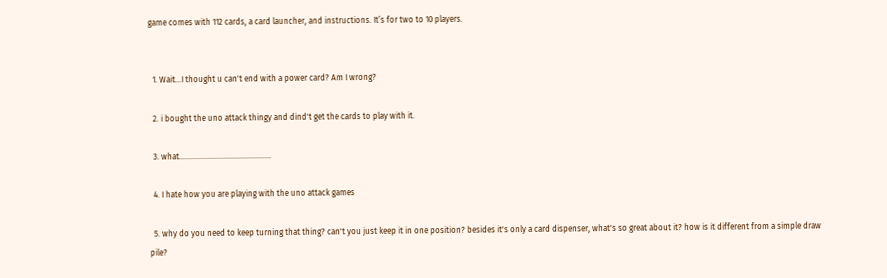game comes with 112 cards, a card launcher, and instructions. It’s for two to 10 players.


  1. Wait…I thought u can't end with a power card? Am I wrong?

  2. i bought the uno attack thingy and dind't get the cards to play with it.

  3. what……………………………………….

  4. I hate how you are playing with the uno attack games

  5. why do you need to keep turning that thing? can't you just keep it in one position? besides it's only a card dispenser, what's so great about it? how is it different from a simple draw pile?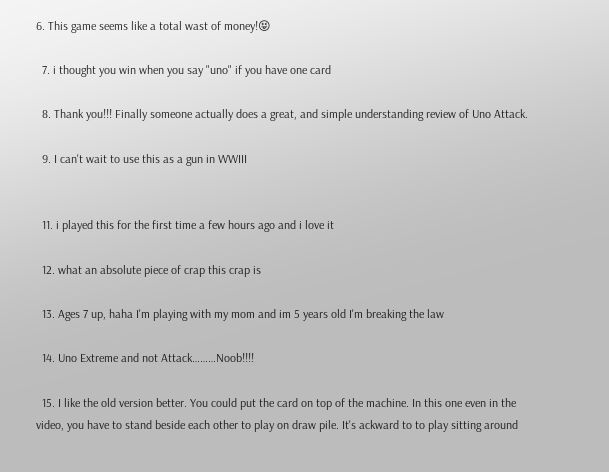6. This game seems like a total wast of money!😝

  7. i thought you win when you say "uno" if you have one card

  8. Thank you!!! Finally someone actually does a great, and simple understanding review of Uno Attack.

  9. I can't wait to use this as a gun in WWIII


  11. i played this for the first time a few hours ago and i love it

  12. what an absolute piece of crap this crap is

  13. Ages 7 up, haha I'm playing with my mom and im 5 years old I'm breaking the law

  14. Uno Extreme and not Attack………Noob!!!!

  15. I like the old version better. You could put the card on top of the machine. In this one even in the video, you have to stand beside each other to play on draw pile. It's ackward to to play sitting around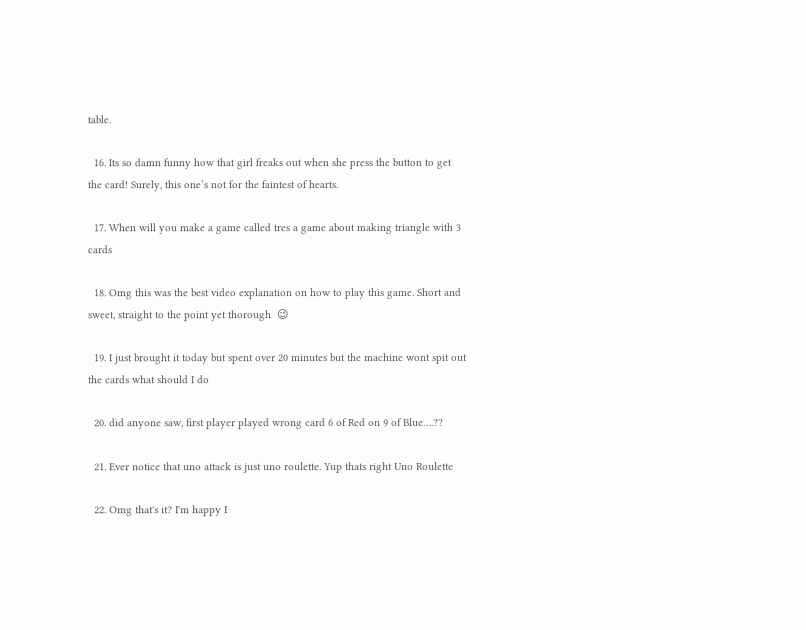table.

  16. Its so damn funny how that girl freaks out when she press the button to get the card! Surely, this one’s not for the faintest of hearts.

  17. When will you make a game called tres a game about making triangle with 3 cards

  18. Omg this was the best video explanation on how to play this game. Short and sweet, straight to the point yet thorough  😉

  19. I just brought it today but spent over 20 minutes but the machine wont spit out the cards what should I do

  20. did anyone saw, first player played wrong card 6 of Red on 9 of Blue….??

  21. Ever notice that uno attack is just uno roulette. Yup thats right Uno Roulette

  22. Omg that's it? I'm happy I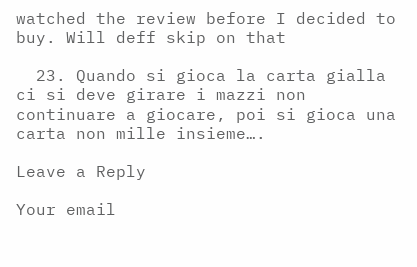watched the review before I decided to buy. Will deff skip on that

  23. Quando si gioca la carta gialla ci si deve girare i mazzi non continuare a giocare, poi si gioca una carta non mille insieme….

Leave a Reply

Your email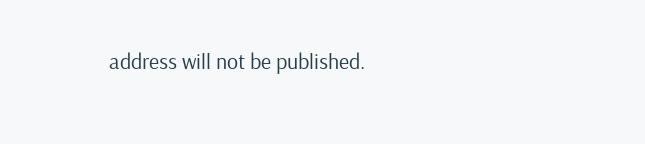address will not be published.